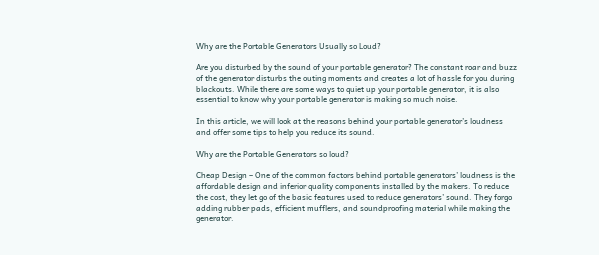Why are the Portable Generators Usually so Loud?

Are you disturbed by the sound of your portable generator? The constant roar and buzz of the generator disturbs the outing moments and creates a lot of hassle for you during blackouts. While there are some ways to quiet up your portable generator, it is also essential to know why your portable generator is making so much noise.

In this article, we will look at the reasons behind your portable generator’s loudness and offer some tips to help you reduce its sound.

Why are the Portable Generators so loud?

Cheap Design – One of the common factors behind portable generators’ loudness is the affordable design and inferior quality components installed by the makers. To reduce the cost, they let go of the basic features used to reduce generators’ sound. They forgo adding rubber pads, efficient mufflers, and soundproofing material while making the generator.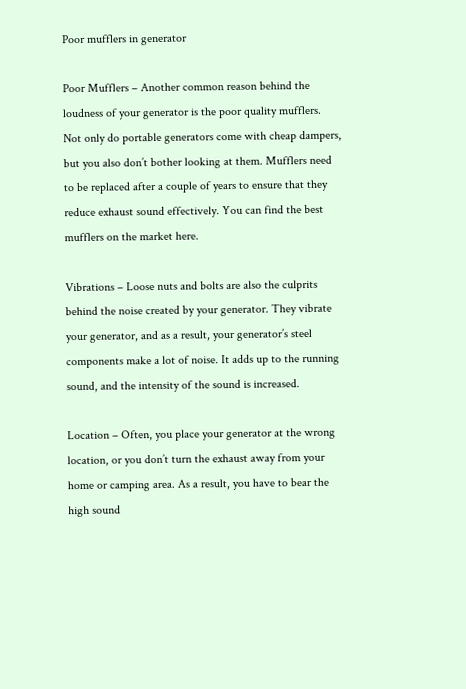Poor mufflers in generator

Poor Mufflers – Another common reason behind the loudness of your generator is the poor quality mufflers. Not only do portable generators come with cheap dampers, but you also don’t bother looking at them. Mufflers need to be replaced after a couple of years to ensure that they reduce exhaust sound effectively. You can find the best mufflers on the market here.

Vibrations – Loose nuts and bolts are also the culprits behind the noise created by your generator. They vibrate your generator, and as a result, your generator’s steel components make a lot of noise. It adds up to the running sound, and the intensity of the sound is increased.

Location – Often, you place your generator at the wrong location, or you don’t turn the exhaust away from your home or camping area. As a result, you have to bear the high sound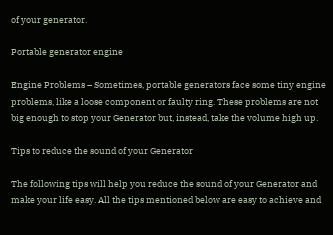of your generator.

Portable generator engine

Engine Problems – Sometimes, portable generators face some tiny engine problems, like a loose component or faulty ring. These problems are not big enough to stop your Generator but, instead, take the volume high up.

Tips to reduce the sound of your Generator

The following tips will help you reduce the sound of your Generator and make your life easy. All the tips mentioned below are easy to achieve and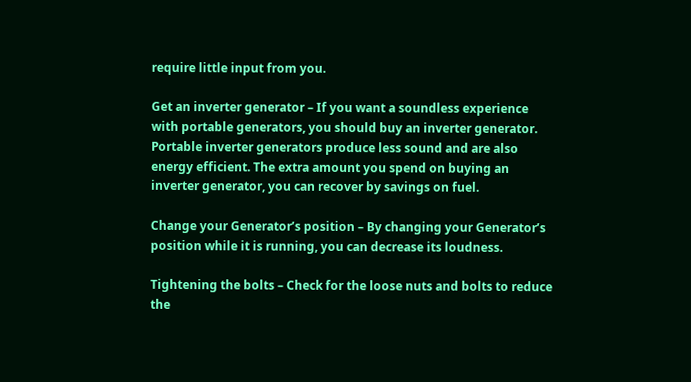require little input from you.

Get an inverter generator – If you want a soundless experience with portable generators, you should buy an inverter generator. Portable inverter generators produce less sound and are also energy efficient. The extra amount you spend on buying an inverter generator, you can recover by savings on fuel.

Change your Generator’s position – By changing your Generator’s position while it is running, you can decrease its loudness.

Tightening the bolts – Check for the loose nuts and bolts to reduce the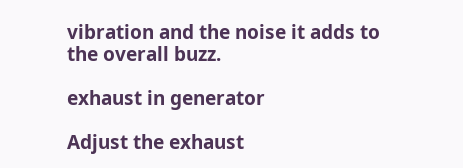vibration and the noise it adds to the overall buzz.

exhaust in generator

Adjust the exhaust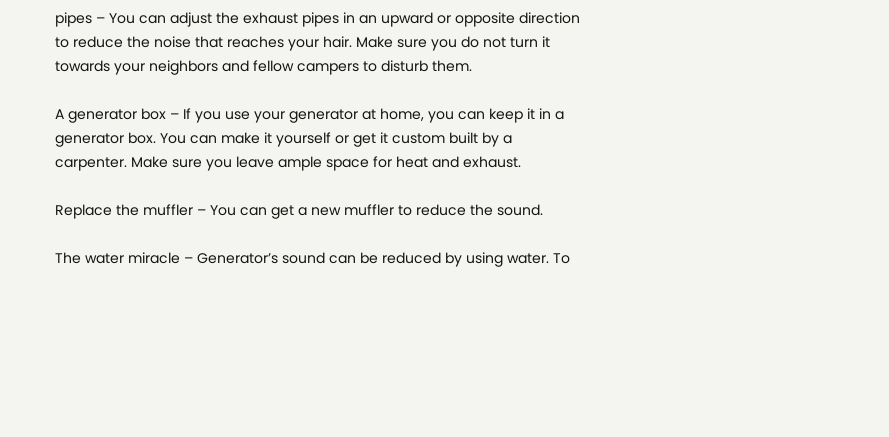pipes – You can adjust the exhaust pipes in an upward or opposite direction to reduce the noise that reaches your hair. Make sure you do not turn it towards your neighbors and fellow campers to disturb them.

A generator box – If you use your generator at home, you can keep it in a generator box. You can make it yourself or get it custom built by a carpenter. Make sure you leave ample space for heat and exhaust.

Replace the muffler – You can get a new muffler to reduce the sound.

The water miracle – Generator’s sound can be reduced by using water. To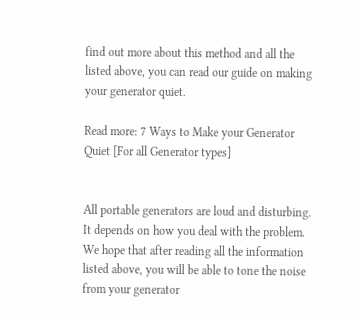find out more about this method and all the listed above, you can read our guide on making your generator quiet.

Read more: 7 Ways to Make your Generator Quiet [For all Generator types]


All portable generators are loud and disturbing. It depends on how you deal with the problem. We hope that after reading all the information listed above, you will be able to tone the noise from your generator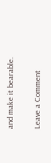and make it bearable.

Leave a Comment